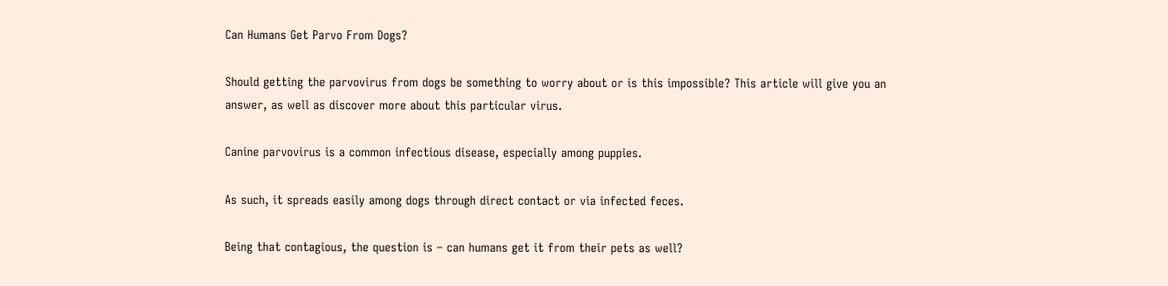Can Humans Get Parvo From Dogs?

Should getting the parvovirus from dogs be something to worry about or is this impossible? This article will give you an answer, as well as discover more about this particular virus.

Canine parvovirus is a common infectious disease, especially among puppies.

As such, it spreads easily among dogs through direct contact or via infected feces.

Being that contagious, the question is – can humans get it from their pets as well?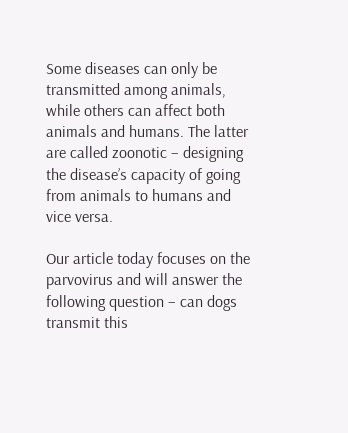Some diseases can only be transmitted among animals, while others can affect both animals and humans. The latter are called zoonotic – designing the disease’s capacity of going from animals to humans and vice versa.

Our article today focuses on the parvovirus and will answer the following question – can dogs transmit this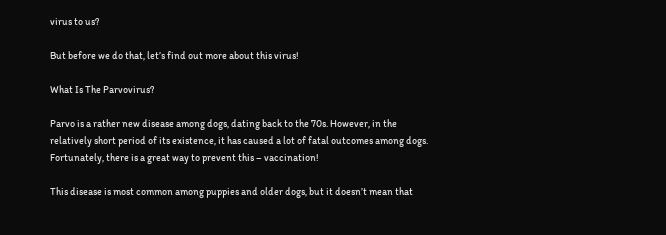virus to us?

But before we do that, let’s find out more about this virus!

What Is The Parvovirus?

Parvo is a rather new disease among dogs, dating back to the 70s. However, in the relatively short period of its existence, it has caused a lot of fatal outcomes among dogs. Fortunately, there is a great way to prevent this – vaccination!

This disease is most common among puppies and older dogs, but it doesn’t mean that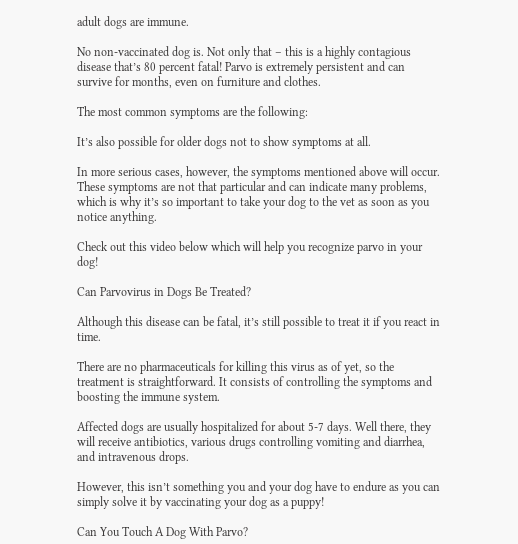adult dogs are immune.

No non-vaccinated dog is. Not only that – this is a highly contagious disease that’s 80 percent fatal! Parvo is extremely persistent and can survive for months, even on furniture and clothes.

The most common symptoms are the following:

It’s also possible for older dogs not to show symptoms at all.

In more serious cases, however, the symptoms mentioned above will occur. These symptoms are not that particular and can indicate many problems, which is why it’s so important to take your dog to the vet as soon as you notice anything.

Check out this video below which will help you recognize parvo in your dog!

Can Parvovirus in Dogs Be Treated?

Although this disease can be fatal, it’s still possible to treat it if you react in time.

There are no pharmaceuticals for killing this virus as of yet, so the treatment is straightforward. It consists of controlling the symptoms and boosting the immune system.

Affected dogs are usually hospitalized for about 5-7 days. Well there, they will receive antibiotics, various drugs controlling vomiting and diarrhea, and intravenous drops.

However, this isn’t something you and your dog have to endure as you can simply solve it by vaccinating your dog as a puppy!

Can You Touch A Dog With Parvo?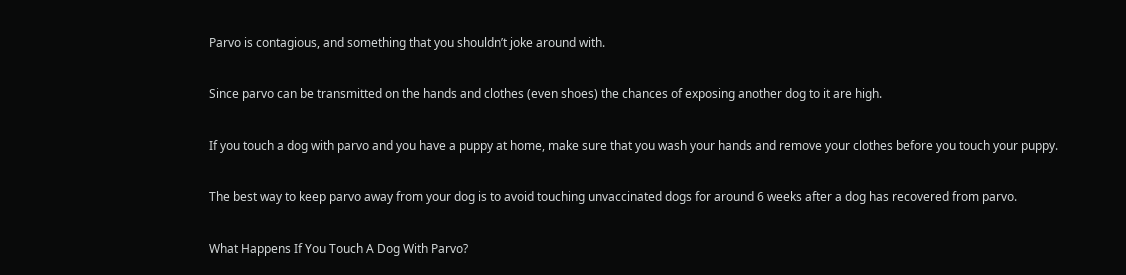Parvo is contagious, and something that you shouldn’t joke around with.

Since parvo can be transmitted on the hands and clothes (even shoes) the chances of exposing another dog to it are high.

If you touch a dog with parvo and you have a puppy at home, make sure that you wash your hands and remove your clothes before you touch your puppy.

The best way to keep parvo away from your dog is to avoid touching unvaccinated dogs for around 6 weeks after a dog has recovered from parvo.

What Happens If You Touch A Dog With Parvo?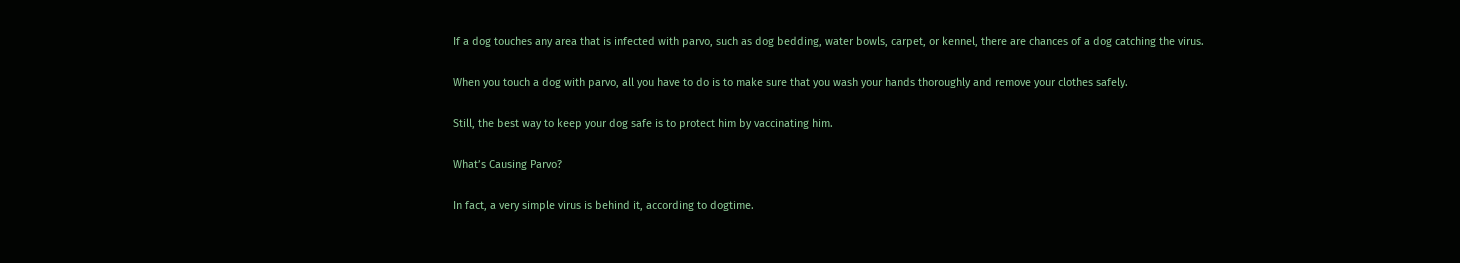If a dog touches any area that is infected with parvo, such as dog bedding, water bowls, carpet, or kennel, there are chances of a dog catching the virus.

When you touch a dog with parvo, all you have to do is to make sure that you wash your hands thoroughly and remove your clothes safely.

Still, the best way to keep your dog safe is to protect him by vaccinating him.

What’s Causing Parvo?

In fact, a very simple virus is behind it, according to dogtime.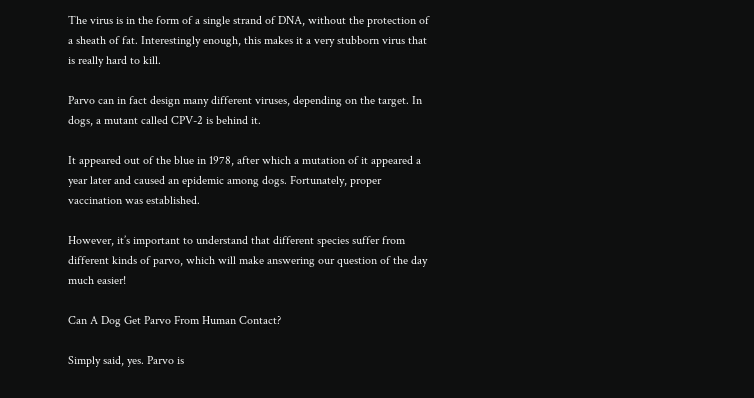The virus is in the form of a single strand of DNA, without the protection of a sheath of fat. Interestingly enough, this makes it a very stubborn virus that is really hard to kill.

Parvo can in fact design many different viruses, depending on the target. In dogs, a mutant called CPV-2 is behind it.

It appeared out of the blue in 1978, after which a mutation of it appeared a year later and caused an epidemic among dogs. Fortunately, proper vaccination was established.

However, it’s important to understand that different species suffer from different kinds of parvo, which will make answering our question of the day much easier!

Can A Dog Get Parvo From Human Contact?

Simply said, yes. Parvo is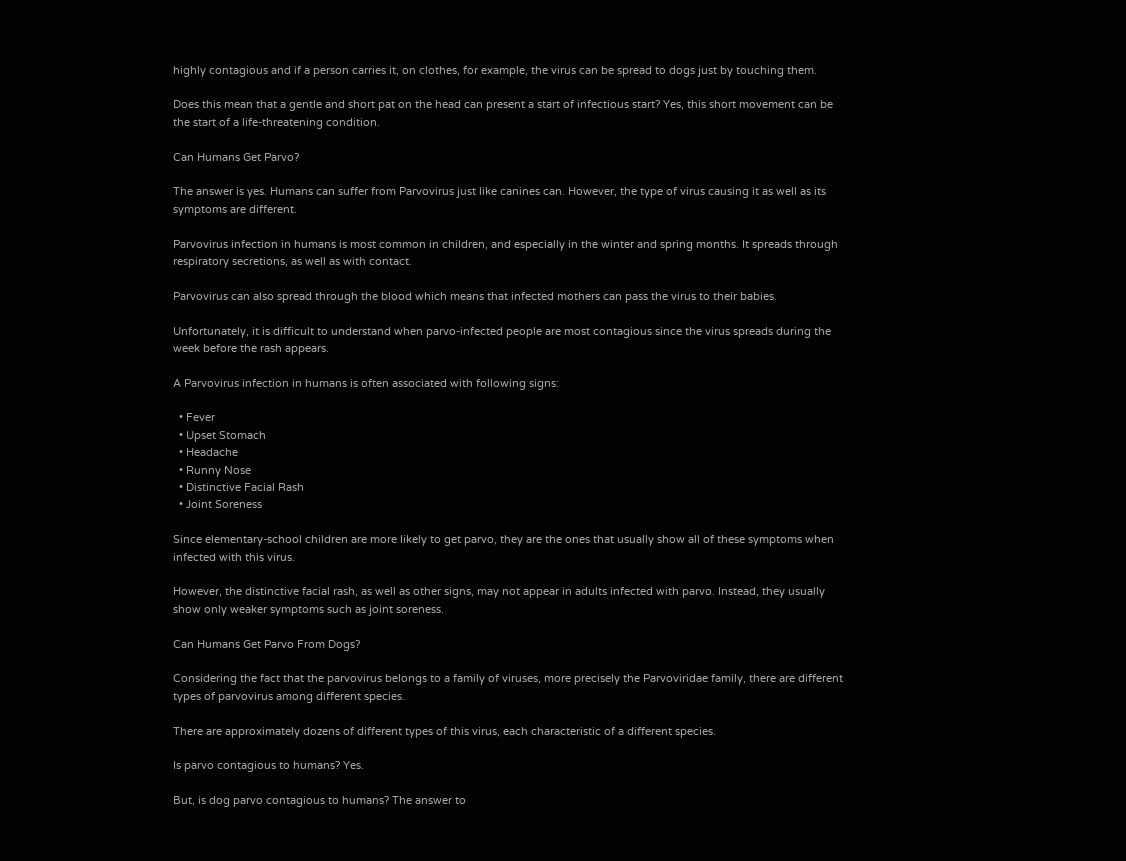highly contagious and if a person carries it, on clothes, for example, the virus can be spread to dogs just by touching them.

Does this mean that a gentle and short pat on the head can present a start of infectious start? Yes, this short movement can be the start of a life-threatening condition.

Can Humans Get Parvo?

The answer is yes. Humans can suffer from Parvovirus just like canines can. However, the type of virus causing it as well as its symptoms are different.

Parvovirus infection in humans is most common in children, and especially in the winter and spring months. It spreads through respiratory secretions, as well as with contact.

Parvovirus can also spread through the blood which means that infected mothers can pass the virus to their babies.

Unfortunately, it is difficult to understand when parvo-infected people are most contagious since the virus spreads during the week before the rash appears.

A Parvovirus infection in humans is often associated with following signs:

  • Fever
  • Upset Stomach
  • Headache
  • Runny Nose
  • Distinctive Facial Rash
  • Joint Soreness

Since elementary-school children are more likely to get parvo, they are the ones that usually show all of these symptoms when infected with this virus.

However, the distinctive facial rash, as well as other signs, may not appear in adults infected with parvo. Instead, they usually show only weaker symptoms such as joint soreness.

Can Humans Get Parvo From Dogs?

Considering the fact that the parvovirus belongs to a family of viruses, more precisely the Parvoviridae family, there are different types of parvovirus among different species.

There are approximately dozens of different types of this virus, each characteristic of a different species.

Is parvo contagious to humans? Yes.

But, is dog parvo contagious to humans? The answer to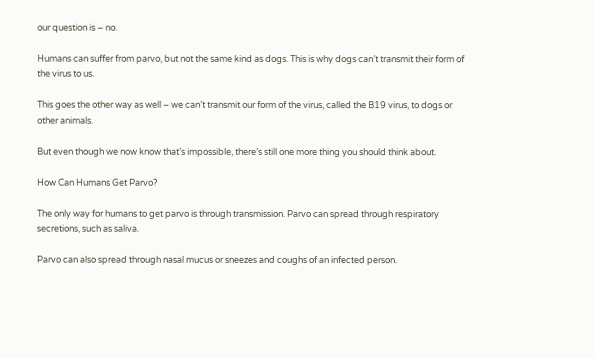our question is – no.

Humans can suffer from parvo, but not the same kind as dogs. This is why dogs can’t transmit their form of the virus to us.

This goes the other way as well – we can’t transmit our form of the virus, called the B19 virus, to dogs or other animals.

But even though we now know that’s impossible, there’s still one more thing you should think about.

How Can Humans Get Parvo?

The only way for humans to get parvo is through transmission. Parvo can spread through respiratory secretions, such as saliva.

Parvo can also spread through nasal mucus or sneezes and coughs of an infected person.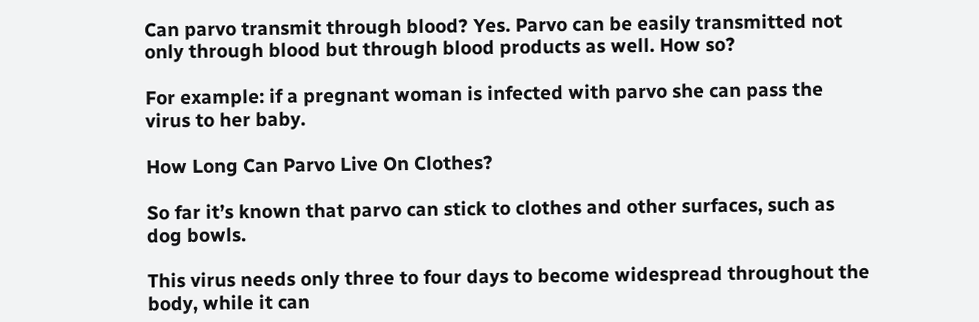Can parvo transmit through blood? Yes. Parvo can be easily transmitted not only through blood but through blood products as well. How so?

For example: if a pregnant woman is infected with parvo she can pass the virus to her baby.

How Long Can Parvo Live On Clothes?

So far it’s known that parvo can stick to clothes and other surfaces, such as dog bowls.

This virus needs only three to four days to become widespread throughout the body, while it can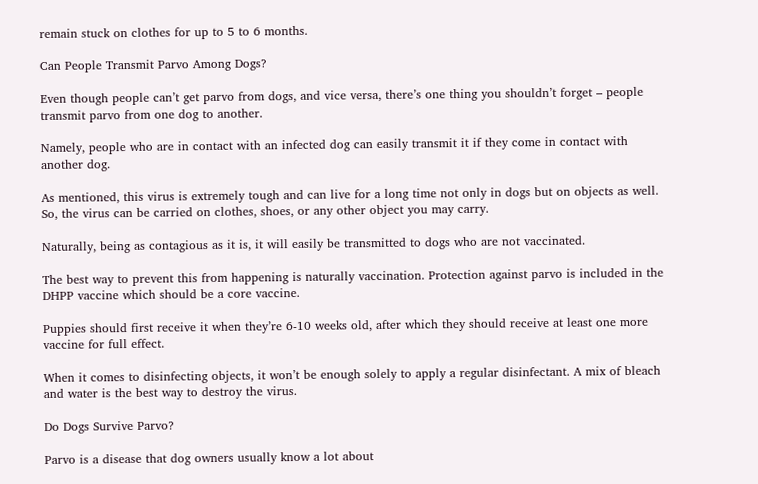remain stuck on clothes for up to 5 to 6 months.

Can People Transmit Parvo Among Dogs?

Even though people can’t get parvo from dogs, and vice versa, there’s one thing you shouldn’t forget – people transmit parvo from one dog to another.

Namely, people who are in contact with an infected dog can easily transmit it if they come in contact with another dog.

As mentioned, this virus is extremely tough and can live for a long time not only in dogs but on objects as well. So, the virus can be carried on clothes, shoes, or any other object you may carry.

Naturally, being as contagious as it is, it will easily be transmitted to dogs who are not vaccinated.

The best way to prevent this from happening is naturally vaccination. Protection against parvo is included in the DHPP vaccine which should be a core vaccine.

Puppies should first receive it when they’re 6-10 weeks old, after which they should receive at least one more vaccine for full effect.

When it comes to disinfecting objects, it won’t be enough solely to apply a regular disinfectant. A mix of bleach and water is the best way to destroy the virus.

Do Dogs Survive Parvo?

Parvo is a disease that dog owners usually know a lot about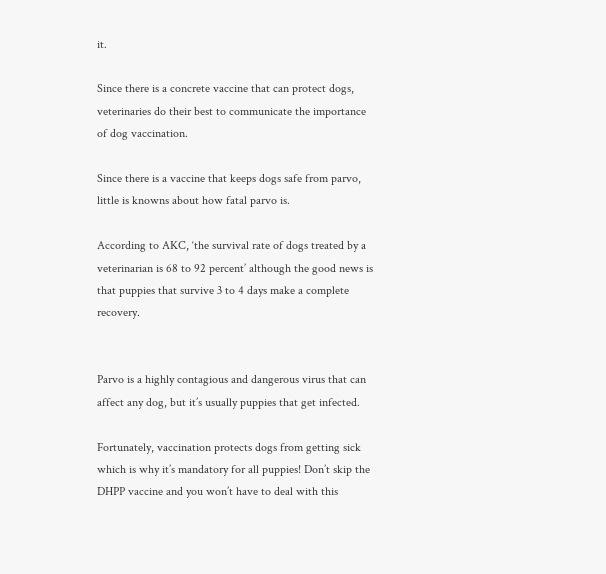it.

Since there is a concrete vaccine that can protect dogs, veterinaries do their best to communicate the importance of dog vaccination.

Since there is a vaccine that keeps dogs safe from parvo, little is knowns about how fatal parvo is.

According to AKC, ‘the survival rate of dogs treated by a veterinarian is 68 to 92 percent’ although the good news is that puppies that survive 3 to 4 days make a complete recovery.


Parvo is a highly contagious and dangerous virus that can affect any dog, but it’s usually puppies that get infected.

Fortunately, vaccination protects dogs from getting sick which is why it’s mandatory for all puppies! Don’t skip the DHPP vaccine and you won’t have to deal with this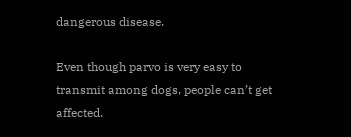dangerous disease.

Even though parvo is very easy to transmit among dogs, people can’t get affected.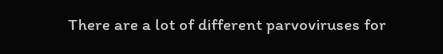There are a lot of different parvoviruses for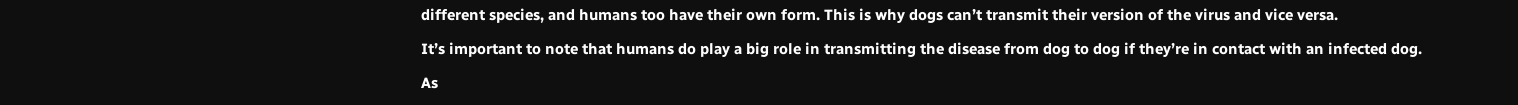different species, and humans too have their own form. This is why dogs can’t transmit their version of the virus and vice versa.

It’s important to note that humans do play a big role in transmitting the disease from dog to dog if they’re in contact with an infected dog.

As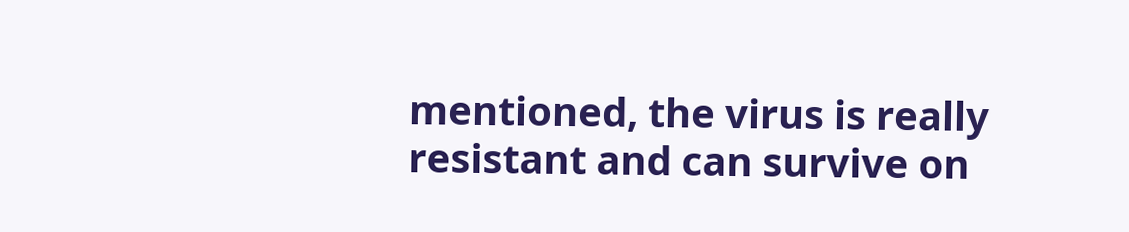mentioned, the virus is really resistant and can survive on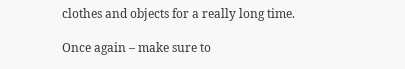clothes and objects for a really long time.

Once again – make sure to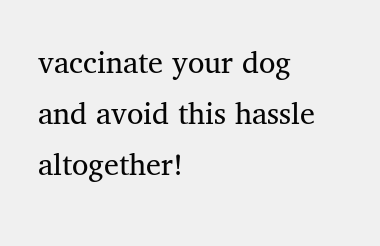vaccinate your dog and avoid this hassle altogether!